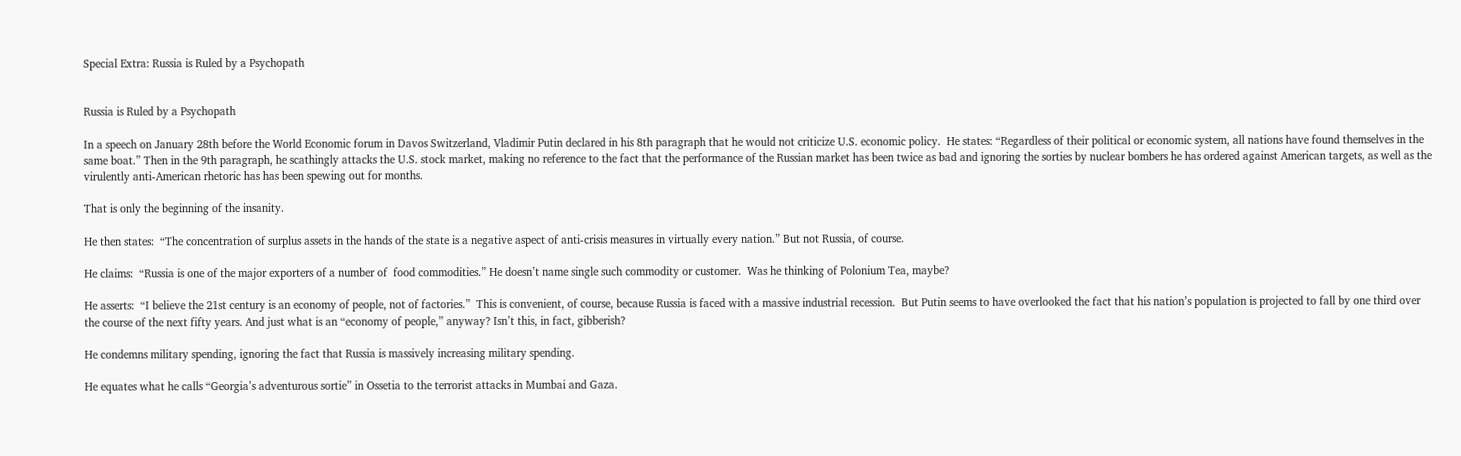Special Extra: Russia is Ruled by a Psychopath


Russia is Ruled by a Psychopath

In a speech on January 28th before the World Economic forum in Davos Switzerland, Vladimir Putin declared in his 8th paragraph that he would not criticize U.S. economic policy.  He states: “Regardless of their political or economic system, all nations have found themselves in the same boat.” Then in the 9th paragraph, he scathingly attacks the U.S. stock market, making no reference to the fact that the performance of the Russian market has been twice as bad and ignoring the sorties by nuclear bombers he has ordered against American targets, as well as the virulently anti-American rhetoric has has been spewing out for months.

That is only the beginning of the insanity.

He then states:  “The concentration of surplus assets in the hands of the state is a negative aspect of anti-crisis measures in virtually every nation.” But not Russia, of course.

He claims:  “Russia is one of the major exporters of a number of  food commodities.” He doesn’t name single such commodity or customer.  Was he thinking of Polonium Tea, maybe?

He asserts:  “I believe the 21st century is an economy of people, not of factories.”  This is convenient, of course, because Russia is faced with a massive industrial recession.  But Putin seems to have overlooked the fact that his nation’s population is projected to fall by one third over the course of the next fifty years. And just what is an “economy of people,” anyway? Isn’t this, in fact, gibberish?

He condemns military spending, ignoring the fact that Russia is massively increasing military spending.

He equates what he calls “Georgia’s adventurous sortie” in Ossetia to the terrorist attacks in Mumbai and Gaza.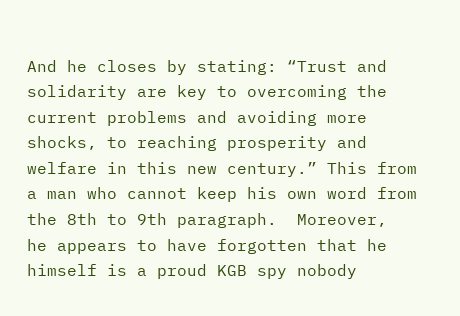And he closes by stating: “Trust and solidarity are key to overcoming the current problems and avoiding more shocks, to reaching prosperity and welfare in this new century.” This from a man who cannot keep his own word from the 8th to 9th paragraph.  Moreover,  he appears to have forgotten that he himself is a proud KGB spy nobody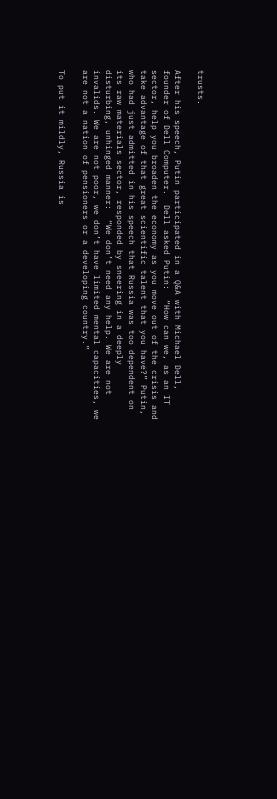trusts.

After his speech, Putin participated in a Q&A with Michael Dell, founder of Dell Computer.  Dell asked Putin:  “How can we, as an IT sector, help you broaden the economy as you move out of the crisis and take advantage of that great scientific talent that you have?” Putin, who had just admitted in his speech that Russia was too dependent on its raw materials sector, responded by sneering in a deeply disturbing, unhinged manner:  “We don’t need any help. We are not invalids. We are not poor, we don’t have limited mental capacities, we are not a nation of pensioners or a developing country.”

To put it mildly, Russia is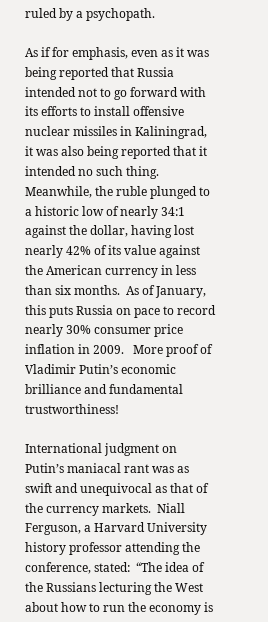ruled by a psychopath.

As if for emphasis, even as it was being reported that Russia intended not to go forward with its efforts to install offensive nuclear missiles in Kaliningrad, it was also being reported that it intended no such thing.  Meanwhile, the ruble plunged to a historic low of nearly 34:1 against the dollar, having lost nearly 42% of its value against the American currency in less than six months.  As of January, this puts Russia on pace to record nearly 30% consumer price inflation in 2009.   More proof of Vladimir Putin’s economic brilliance and fundamental trustworthiness!

International judgment on Putin’s maniacal rant was as swift and unequivocal as that of the currency markets.  Niall Ferguson, a Harvard University history professor attending the conference, stated:  “The idea of the Russians lecturing the West about how to run the economy is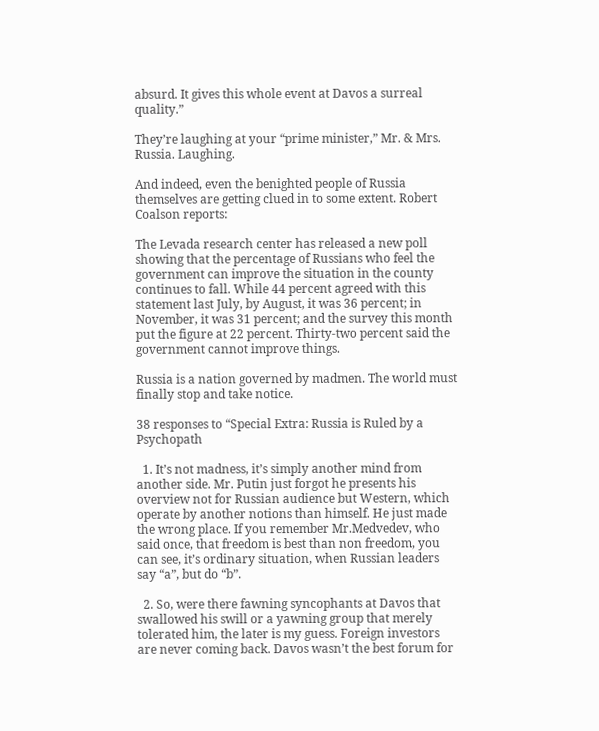absurd. It gives this whole event at Davos a surreal quality.”

They’re laughing at your “prime minister,” Mr. & Mrs. Russia. Laughing.

And indeed, even the benighted people of Russia themselves are getting clued in to some extent. Robert Coalson reports:

The Levada research center has released a new poll showing that the percentage of Russians who feel the government can improve the situation in the county continues to fall. While 44 percent agreed with this statement last July, by August, it was 36 percent; in November, it was 31 percent; and the survey this month put the figure at 22 percent. Thirty-two percent said the government cannot improve things.

Russia is a nation governed by madmen. The world must finally stop and take notice.

38 responses to “Special Extra: Russia is Ruled by a Psychopath

  1. It’s not madness, it’s simply another mind from another side. Mr. Putin just forgot he presents his overview not for Russian audience but Western, which operate by another notions than himself. He just made the wrong place. If you remember Mr.Medvedev, who said once, that freedom is best than non freedom, you can see, it’s ordinary situation, when Russian leaders say “a”, but do “b”.

  2. So, were there fawning syncophants at Davos that swallowed his swill or a yawning group that merely tolerated him, the later is my guess. Foreign investors are never coming back. Davos wasn’t the best forum for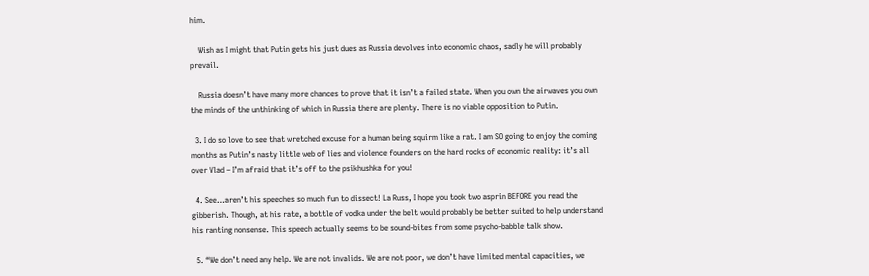him.

    Wish as I might that Putin gets his just dues as Russia devolves into economic chaos, sadly he will probably prevail.

    Russia doesn’t have many more chances to prove that it isn’t a failed state. When you own the airwaves you own the minds of the unthinking of which in Russia there are plenty. There is no viable opposition to Putin.

  3. I do so love to see that wretched excuse for a human being squirm like a rat. I am SO going to enjoy the coming months as Putin’s nasty little web of lies and violence founders on the hard rocks of economic reality: it’s all over Vlad – I’m afraid that it’s off to the psikhushka for you!

  4. See…aren’t his speeches so much fun to dissect! La Russ, I hope you took two asprin BEFORE you read the gibberish. Though, at his rate, a bottle of vodka under the belt would probably be better suited to help understand his ranting nonsense. This speech actually seems to be sound-bites from some psycho-babble talk show.

  5. “We don’t need any help. We are not invalids. We are not poor, we don’t have limited mental capacities, we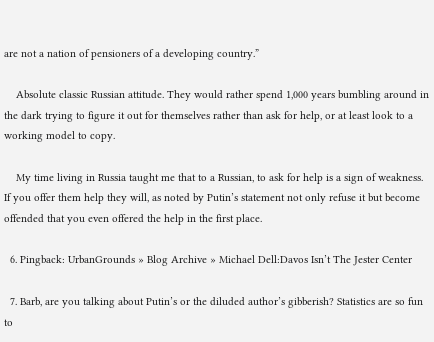are not a nation of pensioners of a developing country.”

    Absolute classic Russian attitude. They would rather spend 1,000 years bumbling around in the dark trying to figure it out for themselves rather than ask for help, or at least look to a working model to copy.

    My time living in Russia taught me that to a Russian, to ask for help is a sign of weakness. If you offer them help they will, as noted by Putin’s statement not only refuse it but become offended that you even offered the help in the first place.

  6. Pingback: UrbanGrounds » Blog Archive » Michael Dell:Davos Isn’t The Jester Center

  7. Barb, are you talking about Putin’s or the diluded author’s gibberish? Statistics are so fun to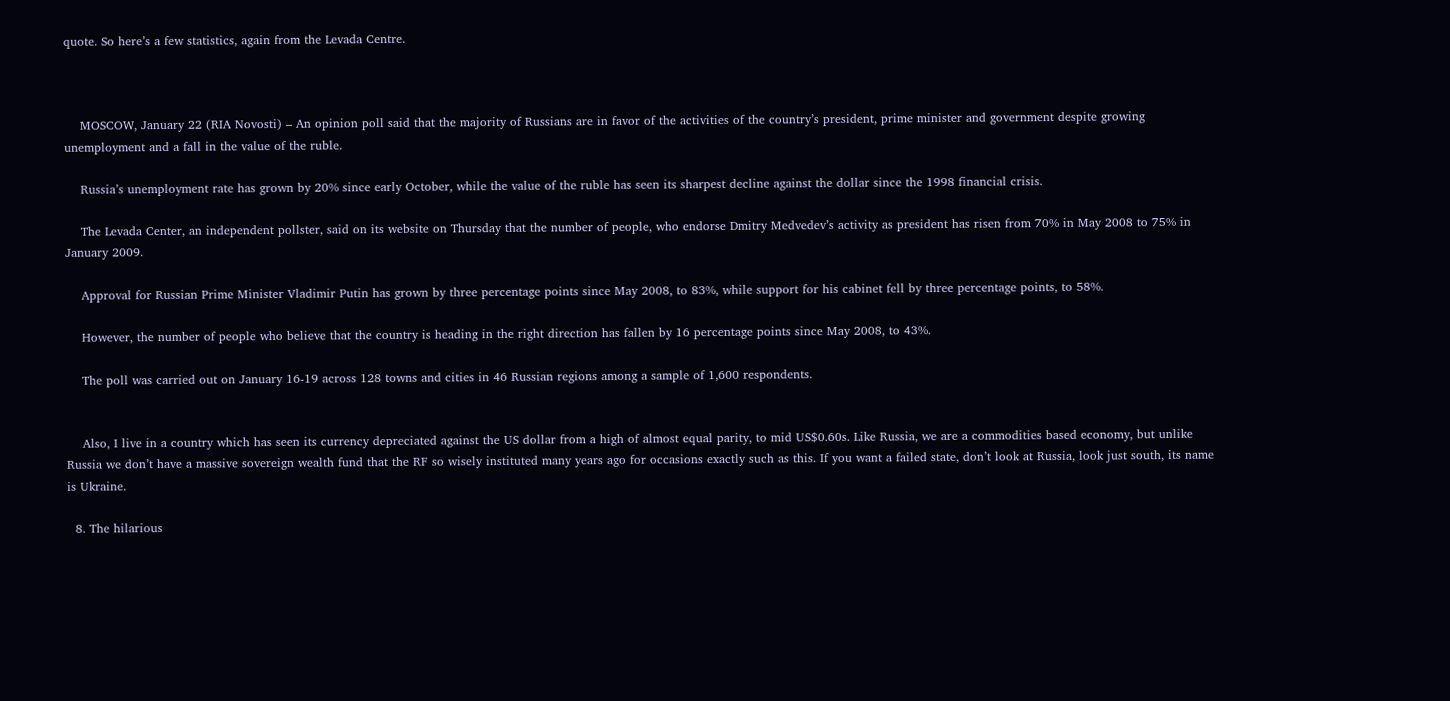quote. So here’s a few statistics, again from the Levada Centre.



    MOSCOW, January 22 (RIA Novosti) – An opinion poll said that the majority of Russians are in favor of the activities of the country’s president, prime minister and government despite growing unemployment and a fall in the value of the ruble.

    Russia’s unemployment rate has grown by 20% since early October, while the value of the ruble has seen its sharpest decline against the dollar since the 1998 financial crisis.

    The Levada Center, an independent pollster, said on its website on Thursday that the number of people, who endorse Dmitry Medvedev’s activity as president has risen from 70% in May 2008 to 75% in January 2009.

    Approval for Russian Prime Minister Vladimir Putin has grown by three percentage points since May 2008, to 83%, while support for his cabinet fell by three percentage points, to 58%.

    However, the number of people who believe that the country is heading in the right direction has fallen by 16 percentage points since May 2008, to 43%.

    The poll was carried out on January 16-19 across 128 towns and cities in 46 Russian regions among a sample of 1,600 respondents.


    Also, I live in a country which has seen its currency depreciated against the US dollar from a high of almost equal parity, to mid US$0.60s. Like Russia, we are a commodities based economy, but unlike Russia we don’t have a massive sovereign wealth fund that the RF so wisely instituted many years ago for occasions exactly such as this. If you want a failed state, don’t look at Russia, look just south, its name is Ukraine.

  8. The hilarious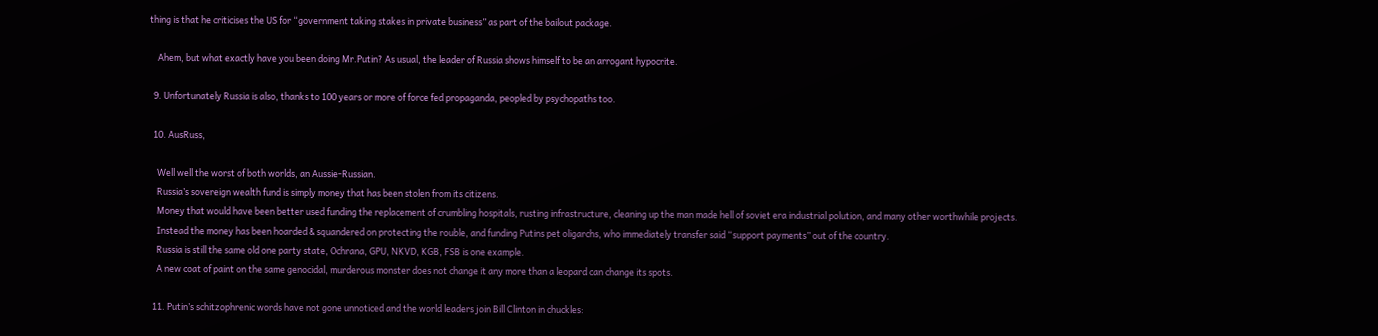thing is that he criticises the US for “government taking stakes in private business” as part of the bailout package.

    Ahem, but what exactly have you been doing Mr.Putin? As usual, the leader of Russia shows himself to be an arrogant hypocrite.

  9. Unfortunately Russia is also, thanks to 100 years or more of force fed propaganda, peopled by psychopaths too.

  10. AusRuss,

    Well well the worst of both worlds, an Aussie-Russian.
    Russia’s sovereign wealth fund is simply money that has been stolen from its citizens.
    Money that would have been better used funding the replacement of crumbling hospitals, rusting infrastructure, cleaning up the man made hell of soviet era industrial polution, and many other worthwhile projects.
    Instead the money has been hoarded & squandered on protecting the rouble, and funding Putins pet oligarchs, who immediately transfer said “support payments” out of the country.
    Russia is still the same old one party state, Ochrana, GPU, NKVD, KGB, FSB is one example.
    A new coat of paint on the same genocidal, murderous monster does not change it any more than a leopard can change its spots.

  11. Putin’s schitzophrenic words have not gone unnoticed and the world leaders join Bill Clinton in chuckles: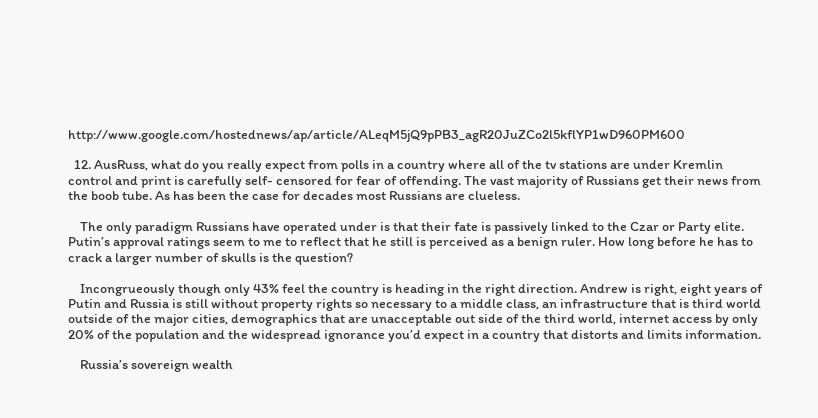http://www.google.com/hostednews/ap/article/ALeqM5jQ9pPB3_agR20JuZCo2l5kflYP1wD960PM600

  12. AusRuss, what do you really expect from polls in a country where all of the tv stations are under Kremlin control and print is carefully self- censored for fear of offending. The vast majority of Russians get their news from the boob tube. As has been the case for decades most Russians are clueless.

    The only paradigm Russians have operated under is that their fate is passively linked to the Czar or Party elite. Putin’s approval ratings seem to me to reflect that he still is perceived as a benign ruler. How long before he has to crack a larger number of skulls is the question?

    Incongrueously though only 43% feel the country is heading in the right direction. Andrew is right, eight years of Putin and Russia is still without property rights so necessary to a middle class, an infrastructure that is third world outside of the major cities, demographics that are unacceptable out side of the third world, internet access by only 20% of the population and the widespread ignorance you’d expect in a country that distorts and limits information.

    Russia’s sovereign wealth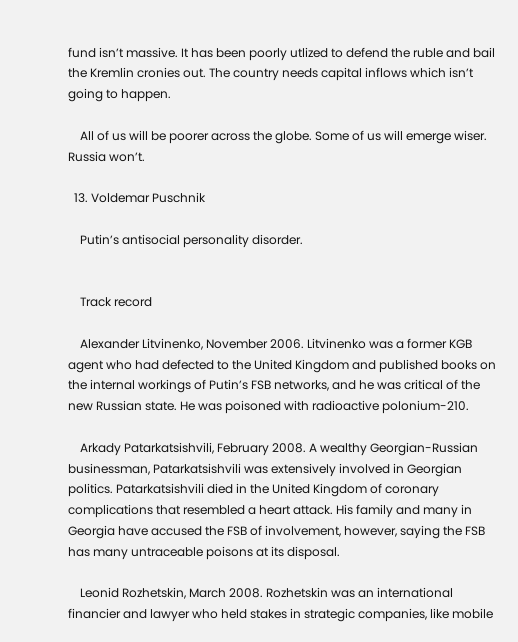fund isn’t massive. It has been poorly utlized to defend the ruble and bail the Kremlin cronies out. The country needs capital inflows which isn’t going to happen.

    All of us will be poorer across the globe. Some of us will emerge wiser. Russia won’t.

  13. Voldemar Puschnik

    Putin’s antisocial personality disorder.


    Track record

    Alexander Litvinenko, November 2006. Litvinenko was a former KGB agent who had defected to the United Kingdom and published books on the internal workings of Putin’s FSB networks, and he was critical of the new Russian state. He was poisoned with radioactive polonium-210.

    Arkady Patarkatsishvili, February 2008. A wealthy Georgian-Russian businessman, Patarkatsishvili was extensively involved in Georgian politics. Patarkatsishvili died in the United Kingdom of coronary complications that resembled a heart attack. His family and many in Georgia have accused the FSB of involvement, however, saying the FSB has many untraceable poisons at its disposal.

    Leonid Rozhetskin, March 2008. Rozhetskin was an international financier and lawyer who held stakes in strategic companies, like mobile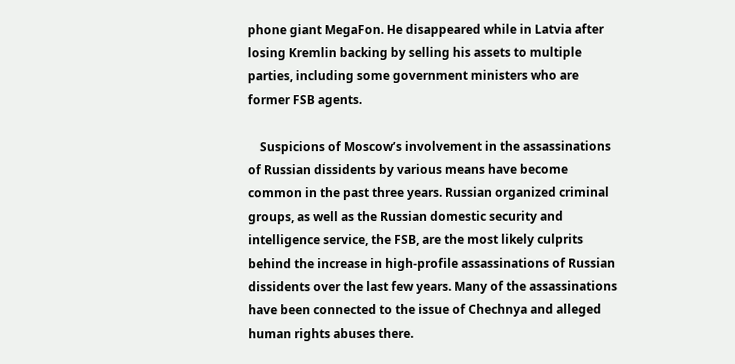phone giant MegaFon. He disappeared while in Latvia after losing Kremlin backing by selling his assets to multiple parties, including some government ministers who are former FSB agents.

    Suspicions of Moscow’s involvement in the assassinations of Russian dissidents by various means have become common in the past three years. Russian organized criminal groups, as well as the Russian domestic security and intelligence service, the FSB, are the most likely culprits behind the increase in high-profile assassinations of Russian dissidents over the last few years. Many of the assassinations have been connected to the issue of Chechnya and alleged human rights abuses there.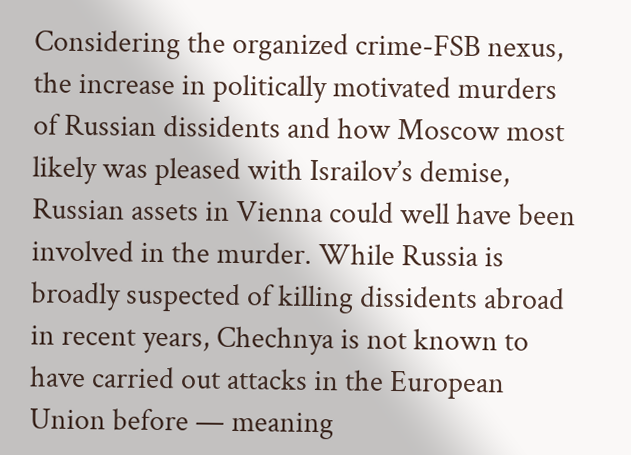Considering the organized crime-FSB nexus, the increase in politically motivated murders of Russian dissidents and how Moscow most likely was pleased with Israilov’s demise, Russian assets in Vienna could well have been involved in the murder. While Russia is broadly suspected of killing dissidents abroad in recent years, Chechnya is not known to have carried out attacks in the European Union before — meaning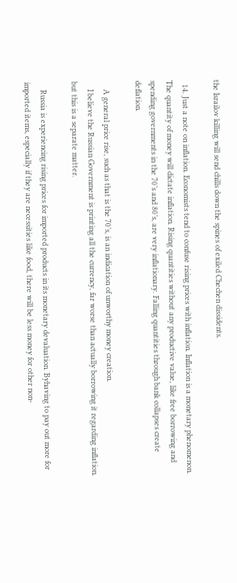the Israilov killing will send chills down the spines of exiled Chechen dissidents.

  14. Just a note on inflation. Economists tend to confuse rising prices with inflation. Inflation is a monetary phenomenon. The quantity of money will dictate inflation. Rising quantities without any productive value, like free borrowing and spending governments in the 70’s and 80’s, are very inflationary. Falling quantities through bank collapses create deflation.

    A general price rise, such as that is the 70’s, is an indication of unworthy money creation.
    I believe the Russian Government is printing all the currency, far worse than actually borrowing it regarding inflation. but this is a separate matter.

    Russia is experiencing rising prices for imported products in its monetary devaluation. Byhaving to pay out more for imported items, especially if they are necessities like food, there will be less money for other non-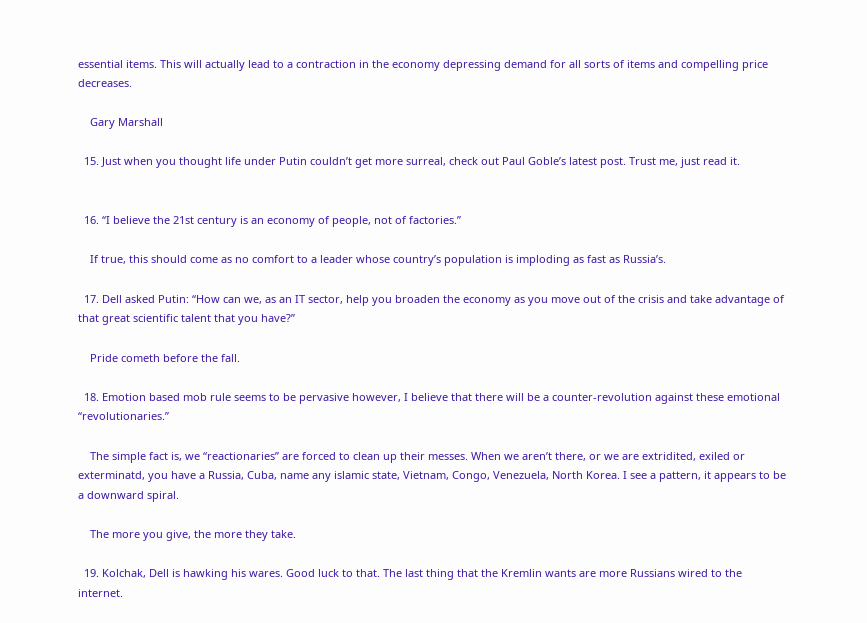essential items. This will actually lead to a contraction in the economy depressing demand for all sorts of items and compelling price decreases.

    Gary Marshall

  15. Just when you thought life under Putin couldn’t get more surreal, check out Paul Goble’s latest post. Trust me, just read it.


  16. “I believe the 21st century is an economy of people, not of factories.”

    If true, this should come as no comfort to a leader whose country’s population is imploding as fast as Russia’s.

  17. Dell asked Putin: “How can we, as an IT sector, help you broaden the economy as you move out of the crisis and take advantage of that great scientific talent that you have?”

    Pride cometh before the fall.

  18. Emotion based mob rule seems to be pervasive however, I believe that there will be a counter-revolution against these emotional “revolutionaries.”

    The simple fact is, we “reactionaries” are forced to clean up their messes. When we aren’t there, or we are extridited, exiled or exterminatd, you have a Russia, Cuba, name any islamic state, Vietnam, Congo, Venezuela, North Korea. I see a pattern, it appears to be a downward spiral.

    The more you give, the more they take.

  19. Kolchak, Dell is hawking his wares. Good luck to that. The last thing that the Kremlin wants are more Russians wired to the internet.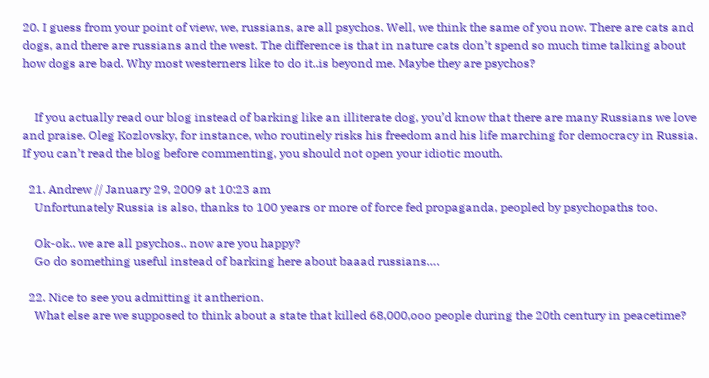20. I guess from your point of view, we, russians, are all psychos. Well, we think the same of you now. There are cats and dogs, and there are russians and the west. The difference is that in nature cats don’t spend so much time talking about how dogs are bad. Why most westerners like to do it..is beyond me. Maybe they are psychos?


    If you actually read our blog instead of barking like an illiterate dog, you’d know that there are many Russians we love and praise. Oleg Kozlovsky, for instance, who routinely risks his freedom and his life marching for democracy in Russia. If you can’t read the blog before commenting, you should not open your idiotic mouth.

  21. Andrew // January 29, 2009 at 10:23 am
    Unfortunately Russia is also, thanks to 100 years or more of force fed propaganda, peopled by psychopaths too.

    Ok-ok.. we are all psychos.. now are you happy?
    Go do something useful instead of barking here about baaad russians….

  22. Nice to see you admitting it antherion.
    What else are we supposed to think about a state that killed 68,000,ooo people during the 20th century in peacetime?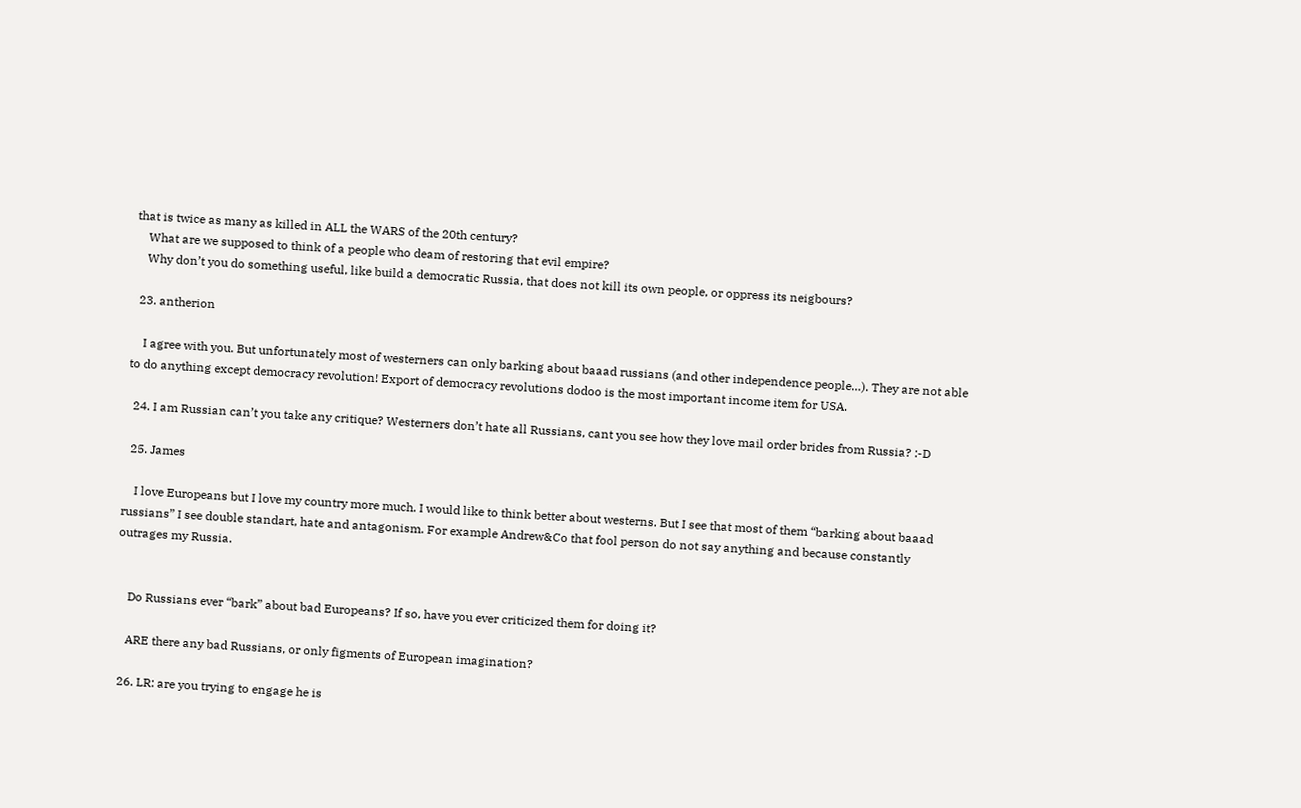that is twice as many as killed in ALL the WARS of the 20th century?
    What are we supposed to think of a people who deam of restoring that evil empire?
    Why don’t you do something useful, like build a democratic Russia, that does not kill its own people, or oppress its neigbours?

  23. antherion

    I agree with you. But unfortunately most of westerners can only barking about baaad russians (and other independence people…). They are not able to do anything except democracy revolution! Export of democracy revolutions dodoo is the most important income item for USA.

  24. I am Russian can’t you take any critique? Westerners don’t hate all Russians, cant you see how they love mail order brides from Russia? :-D

  25. James

    I love Europeans but I love my country more much. I would like to think better about westerns. But I see that most of them “barking about baaad russians” I see double standart, hate and antagonism. For example Andrew&Co that fool person do not say anything and because constantly outrages my Russia.


    Do Russians ever “bark” about bad Europeans? If so, have you ever criticized them for doing it?

    ARE there any bad Russians, or only figments of European imagination?

  26. LR: are you trying to engage he is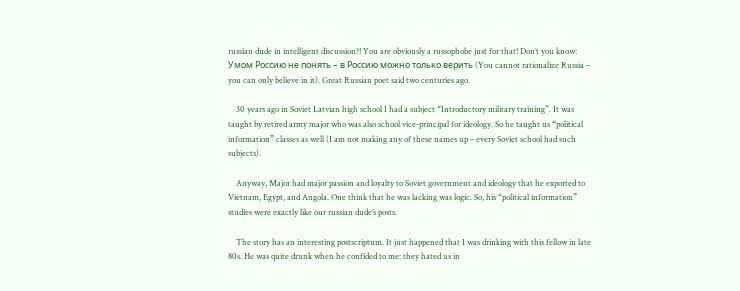russian dude in intelligent discussion?! You are obviously a russophobe just for that! Don’t you know: Умом Россию не понять – в Россию можно только верить (You cannot rationalize Russia – you can only believe in it). Great Russian poet said two centuries ago.

    30 years ago in Soviet Latvian high school I had a subject “Introductory military training”. It was taught by retired army major who was also school vice-principal for ideology. So he taught us “political information” classes as well (I am not making any of these names up – every Soviet school had such subjects).

    Anyway, Major had major passion and loyalty to Soviet government and ideology that he exported to Vietnam, Egypt, and Angola. One think that he was lacking was logic. So, his “political information” studies were exactly like our russian dude’s posts.

    The story has an interesting postscriptum. It just happened that I was drinking with this fellow in late 80s. He was quite drunk when he confided to me: they hated us in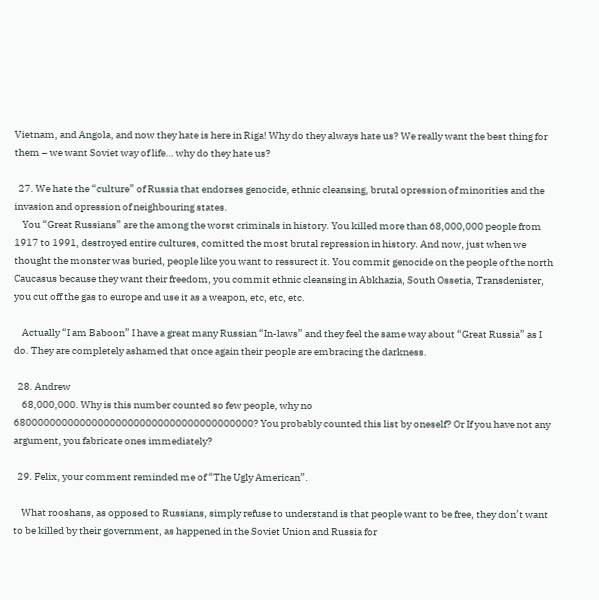Vietnam, and Angola, and now they hate is here in Riga! Why do they always hate us? We really want the best thing for them – we want Soviet way of life… why do they hate us?

  27. We hate the “culture” of Russia that endorses genocide, ethnic cleansing, brutal opression of minorities and the invasion and opression of neighbouring states.
    You “Great Russians” are the among the worst criminals in history. You killed more than 68,000,000 people from 1917 to 1991, destroyed entire cultures, comitted the most brutal repression in history. And now, just when we thought the monster was buried, people like you want to ressurect it. You commit genocide on the people of the north Caucasus because they want their freedom, you commit ethnic cleansing in Abkhazia, South Ossetia, Transdenister, you cut off the gas to europe and use it as a weapon, etc, etc, etc.

    Actually “I am Baboon” I have a great many Russian “In-laws” and they feel the same way about “Great Russia” as I do. They are completely ashamed that once again their people are embracing the darkness.

  28. Andrew
    68,000,000. Why is this number counted so few people, why no 6800000000000000000000000000000000000000? You probably counted this list by oneself? Or If you have not any argument, you fabricate ones immediately?

  29. Felix, your comment reminded me of “The Ugly American”.

    What rooshans, as opposed to Russians, simply refuse to understand is that people want to be free, they don’t want to be killed by their government, as happened in the Soviet Union and Russia for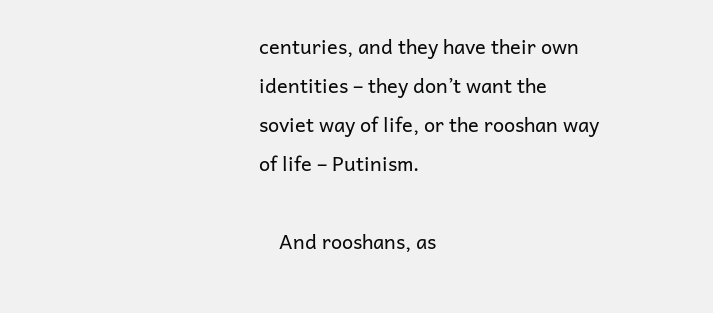centuries, and they have their own identities – they don’t want the soviet way of life, or the rooshan way of life – Putinism.

    And rooshans, as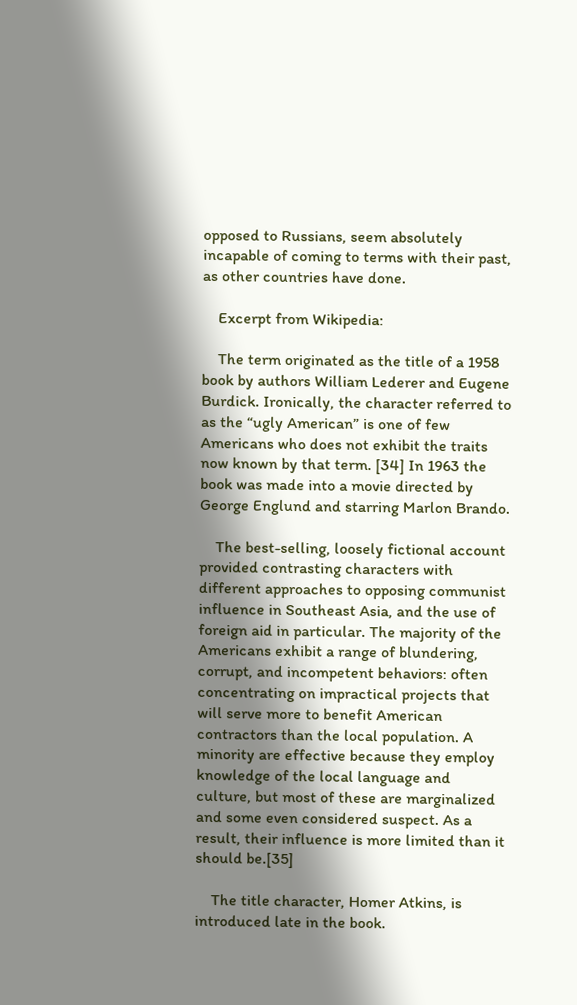opposed to Russians, seem absolutely incapable of coming to terms with their past, as other countries have done.

    Excerpt from Wikipedia:

    The term originated as the title of a 1958 book by authors William Lederer and Eugene Burdick. Ironically, the character referred to as the “ugly American” is one of few Americans who does not exhibit the traits now known by that term. [34] In 1963 the book was made into a movie directed by George Englund and starring Marlon Brando.

    The best-selling, loosely fictional account provided contrasting characters with different approaches to opposing communist influence in Southeast Asia, and the use of foreign aid in particular. The majority of the Americans exhibit a range of blundering, corrupt, and incompetent behaviors: often concentrating on impractical projects that will serve more to benefit American contractors than the local population. A minority are effective because they employ knowledge of the local language and culture, but most of these are marginalized and some even considered suspect. As a result, their influence is more limited than it should be.[35]

    The title character, Homer Atkins, is introduced late in the book.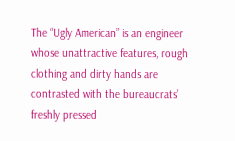The “Ugly American” is an engineer whose unattractive features, rough clothing and dirty hands are contrasted with the bureaucrats’ freshly pressed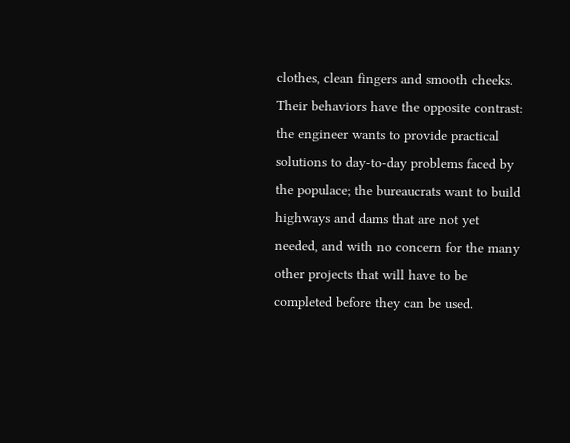clothes, clean fingers and smooth cheeks. Their behaviors have the opposite contrast: the engineer wants to provide practical solutions to day-to-day problems faced by the populace; the bureaucrats want to build highways and dams that are not yet needed, and with no concern for the many other projects that will have to be completed before they can be used.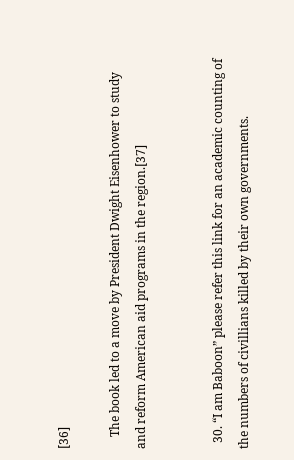[36]

    The book led to a move by President Dwight Eisenhower to study and reform American aid programs in the region.[37]


  30. “I am Baboon” please refer this link for an academic counting of the numbers of civillians killed by their own governments.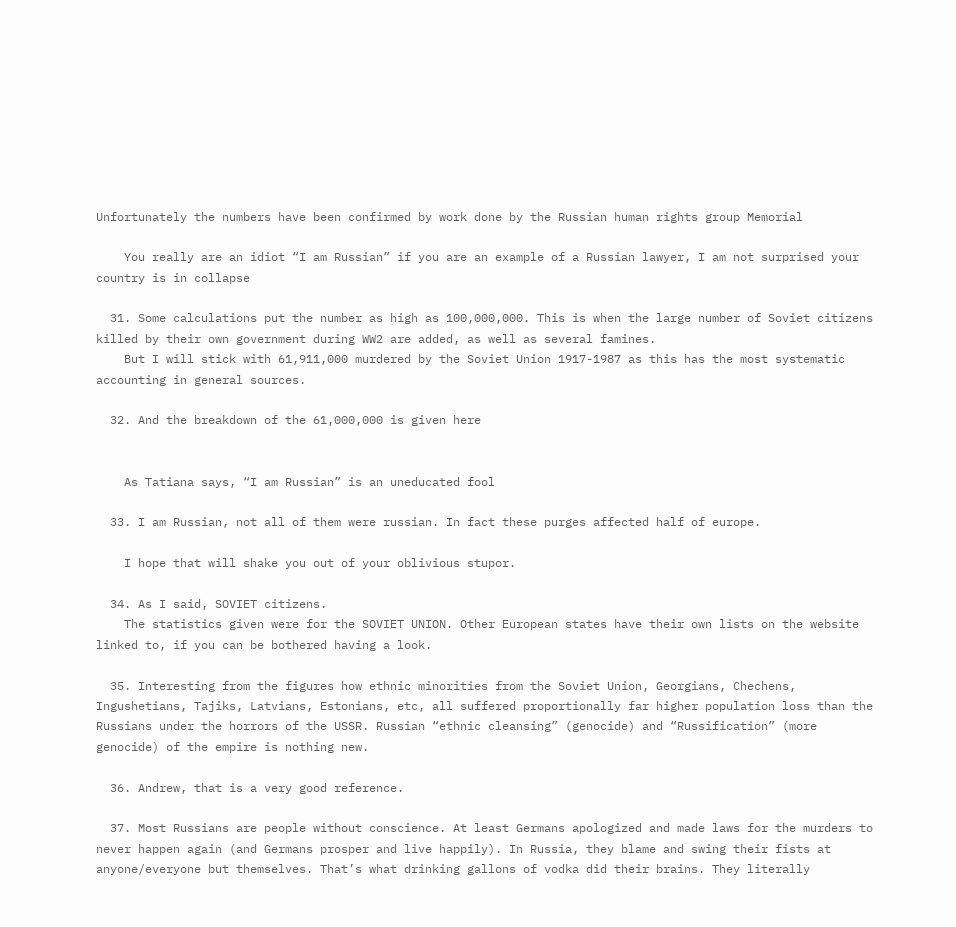Unfortunately the numbers have been confirmed by work done by the Russian human rights group Memorial

    You really are an idiot “I am Russian” if you are an example of a Russian lawyer, I am not surprised your country is in collapse

  31. Some calculations put the number as high as 100,000,000. This is when the large number of Soviet citizens killed by their own government during WW2 are added, as well as several famines.
    But I will stick with 61,911,000 murdered by the Soviet Union 1917-1987 as this has the most systematic accounting in general sources.

  32. And the breakdown of the 61,000,000 is given here


    As Tatiana says, “I am Russian” is an uneducated fool

  33. I am Russian, not all of them were russian. In fact these purges affected half of europe.

    I hope that will shake you out of your oblivious stupor.

  34. As I said, SOVIET citizens.
    The statistics given were for the SOVIET UNION. Other European states have their own lists on the website linked to, if you can be bothered having a look.

  35. Interesting from the figures how ethnic minorities from the Soviet Union, Georgians, Chechens, Ingushetians, Tajiks, Latvians, Estonians, etc, all suffered proportionally far higher population loss than the Russians under the horrors of the USSR. Russian “ethnic cleansing” (genocide) and “Russification” (more genocide) of the empire is nothing new.

  36. Andrew, that is a very good reference.

  37. Most Russians are people without conscience. At least Germans apologized and made laws for the murders to never happen again (and Germans prosper and live happily). In Russia, they blame and swing their fists at anyone/everyone but themselves. That’s what drinking gallons of vodka did their brains. They literally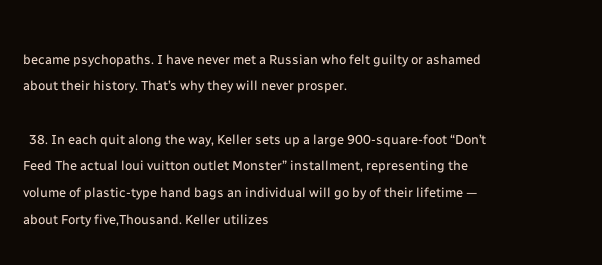became psychopaths. I have never met a Russian who felt guilty or ashamed about their history. That’s why they will never prosper.

  38. In each quit along the way, Keller sets up a large 900-square-foot “Don’t Feed The actual loui vuitton outlet Monster” installment, representing the volume of plastic-type hand bags an individual will go by of their lifetime — about Forty five,Thousand. Keller utilizes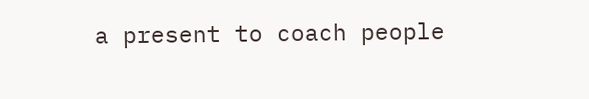a present to coach people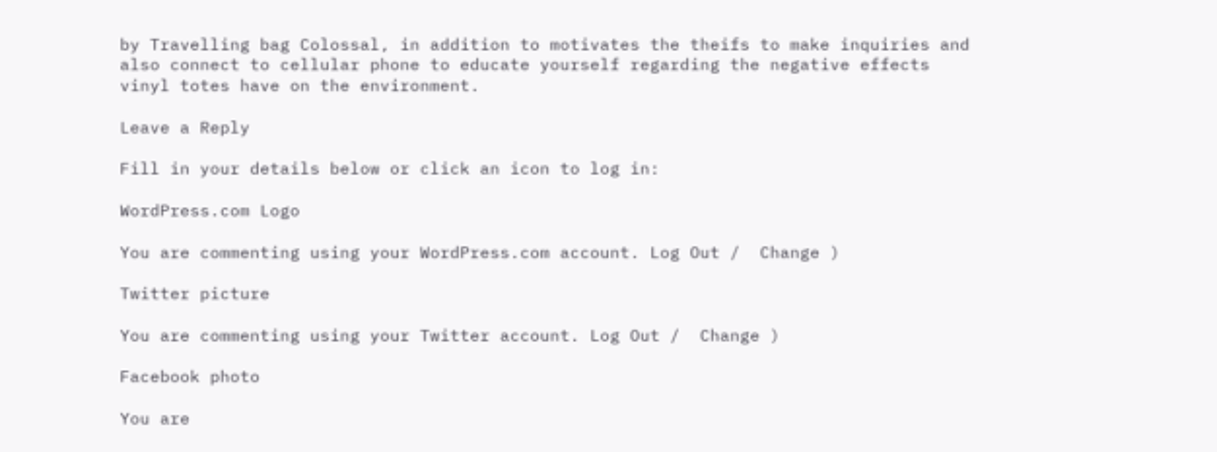by Travelling bag Colossal, in addition to motivates the theifs to make inquiries and also connect to cellular phone to educate yourself regarding the negative effects vinyl totes have on the environment.

Leave a Reply

Fill in your details below or click an icon to log in:

WordPress.com Logo

You are commenting using your WordPress.com account. Log Out /  Change )

Twitter picture

You are commenting using your Twitter account. Log Out /  Change )

Facebook photo

You are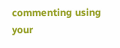commenting using your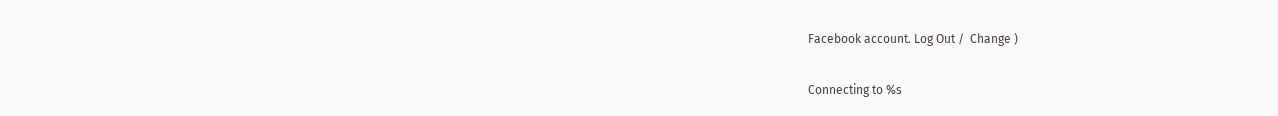Facebook account. Log Out /  Change )

Connecting to %s